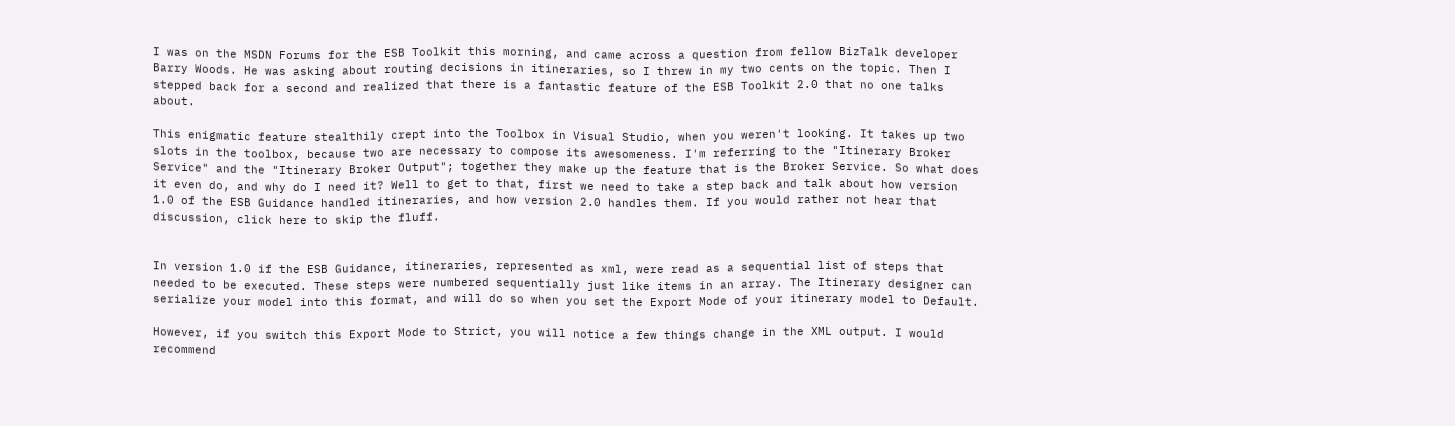I was on the MSDN Forums for the ESB Toolkit this morning, and came across a question from fellow BizTalk developer Barry Woods. He was asking about routing decisions in itineraries, so I threw in my two cents on the topic. Then I stepped back for a second and realized that there is a fantastic feature of the ESB Toolkit 2.0 that no one talks about.

This enigmatic feature stealthily crept into the Toolbox in Visual Studio, when you weren't looking. It takes up two slots in the toolbox, because two are necessary to compose its awesomeness. I'm referring to the "Itinerary Broker Service" and the "Itinerary Broker Output"; together they make up the feature that is the Broker Service. So what does it even do, and why do I need it? Well to get to that, first we need to take a step back and talk about how version 1.0 of the ESB Guidance handled itineraries, and how version 2.0 handles them. If you would rather not hear that discussion, click here to skip the fluff.


In version 1.0 if the ESB Guidance, itineraries, represented as xml, were read as a sequential list of steps that needed to be executed. These steps were numbered sequentially just like items in an array. The Itinerary designer can serialize your model into this format, and will do so when you set the Export Mode of your itinerary model to Default.

However, if you switch this Export Mode to Strict, you will notice a few things change in the XML output. I would recommend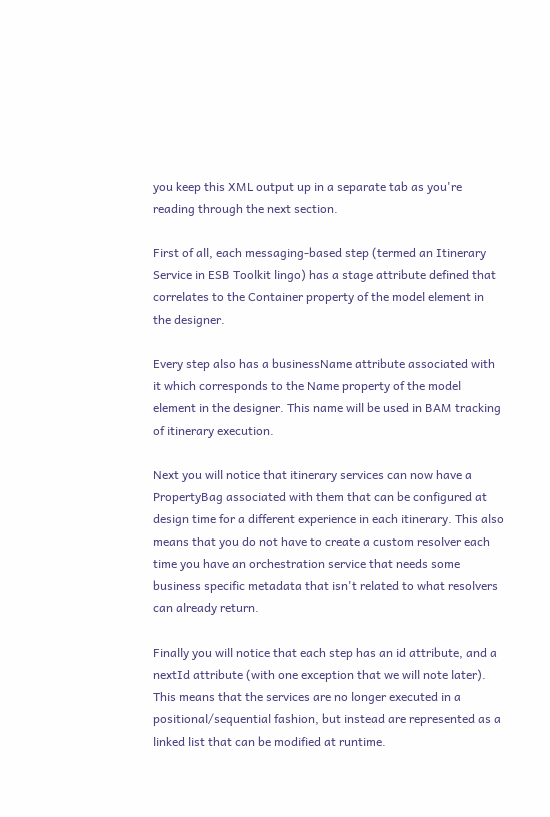you keep this XML output up in a separate tab as you're reading through the next section.

First of all, each messaging-based step (termed an Itinerary Service in ESB Toolkit lingo) has a stage attribute defined that correlates to the Container property of the model element in the designer.

Every step also has a businessName attribute associated with it which corresponds to the Name property of the model element in the designer. This name will be used in BAM tracking of itinerary execution.

Next you will notice that itinerary services can now have a PropertyBag associated with them that can be configured at design time for a different experience in each itinerary. This also means that you do not have to create a custom resolver each time you have an orchestration service that needs some business specific metadata that isn't related to what resolvers can already return.

Finally you will notice that each step has an id attribute, and a nextId attribute (with one exception that we will note later). This means that the services are no longer executed in a positional/sequential fashion, but instead are represented as a linked list that can be modified at runtime.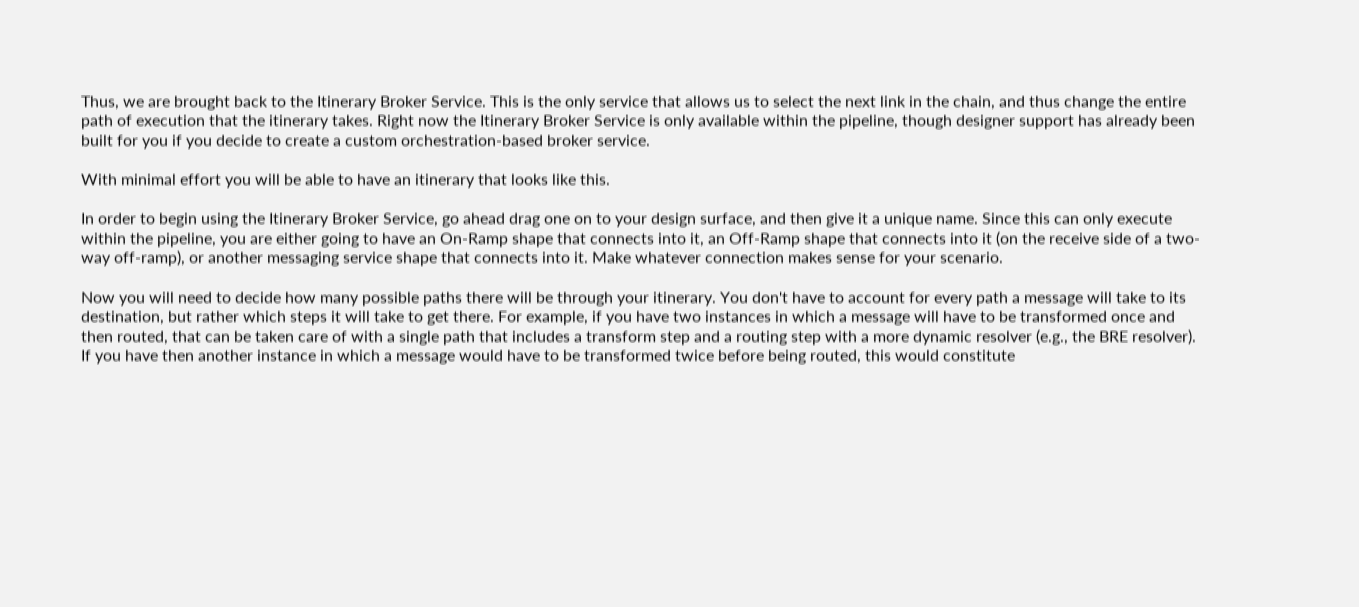Thus, we are brought back to the Itinerary Broker Service. This is the only service that allows us to select the next link in the chain, and thus change the entire path of execution that the itinerary takes. Right now the Itinerary Broker Service is only available within the pipeline, though designer support has already been built for you if you decide to create a custom orchestration-based broker service.

With minimal effort you will be able to have an itinerary that looks like this.

In order to begin using the Itinerary Broker Service, go ahead drag one on to your design surface, and then give it a unique name. Since this can only execute within the pipeline, you are either going to have an On-Ramp shape that connects into it, an Off-Ramp shape that connects into it (on the receive side of a two-way off-ramp), or another messaging service shape that connects into it. Make whatever connection makes sense for your scenario.

Now you will need to decide how many possible paths there will be through your itinerary. You don't have to account for every path a message will take to its destination, but rather which steps it will take to get there. For example, if you have two instances in which a message will have to be transformed once and then routed, that can be taken care of with a single path that includes a transform step and a routing step with a more dynamic resolver (e.g., the BRE resolver). If you have then another instance in which a message would have to be transformed twice before being routed, this would constitute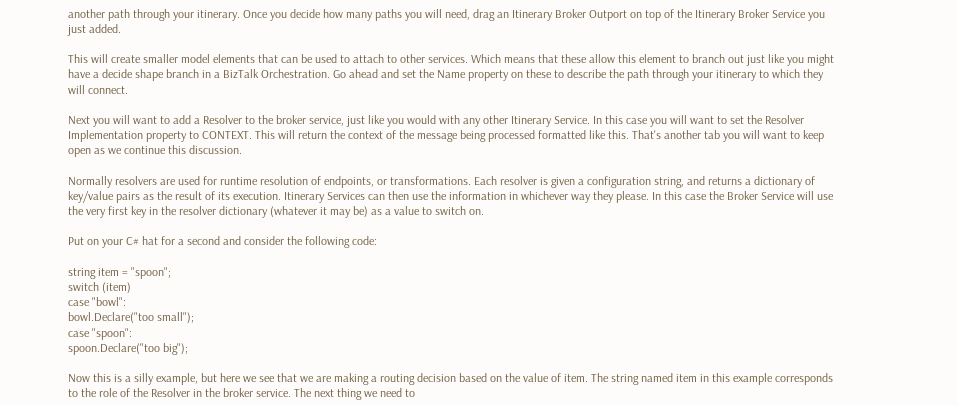another path through your itinerary. Once you decide how many paths you will need, drag an Itinerary Broker Outport on top of the Itinerary Broker Service you just added.

This will create smaller model elements that can be used to attach to other services. Which means that these allow this element to branch out just like you might have a decide shape branch in a BizTalk Orchestration. Go ahead and set the Name property on these to describe the path through your itinerary to which they will connect.

Next you will want to add a Resolver to the broker service, just like you would with any other Itinerary Service. In this case you will want to set the Resolver Implementation property to CONTEXT. This will return the context of the message being processed formatted like this. That's another tab you will want to keep open as we continue this discussion.

Normally resolvers are used for runtime resolution of endpoints, or transformations. Each resolver is given a configuration string, and returns a dictionary of key/value pairs as the result of its execution. Itinerary Services can then use the information in whichever way they please. In this case the Broker Service will use the very first key in the resolver dictionary (whatever it may be) as a value to switch on.

Put on your C# hat for a second and consider the following code:

string item = "spoon";
switch (item)
case "bowl":
bowl.Declare("too small");
case "spoon":
spoon.Declare("too big");

Now this is a silly example, but here we see that we are making a routing decision based on the value of item. The string named item in this example corresponds to the role of the Resolver in the broker service. The next thing we need to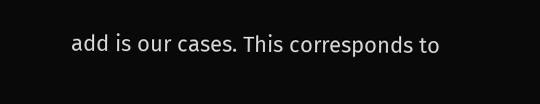add is our cases. This corresponds to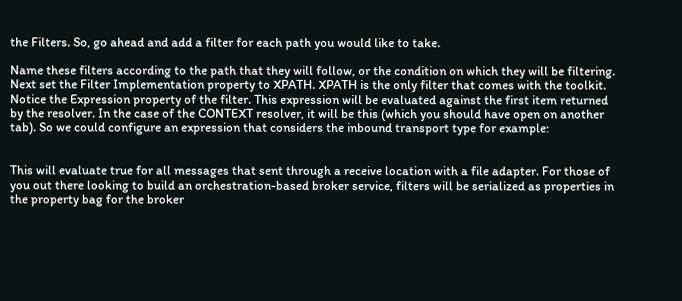the Filters. So, go ahead and add a filter for each path you would like to take.

Name these filters according to the path that they will follow, or the condition on which they will be filtering. Next set the Filter Implementation property to XPATH. XPATH is the only filter that comes with the toolkit. Notice the Expression property of the filter. This expression will be evaluated against the first item returned by the resolver. In the case of the CONTEXT resolver, it will be this (which you should have open on another tab). So we could configure an expression that considers the inbound transport type for example:


This will evaluate true for all messages that sent through a receive location with a file adapter. For those of you out there looking to build an orchestration-based broker service, filters will be serialized as properties in the property bag for the broker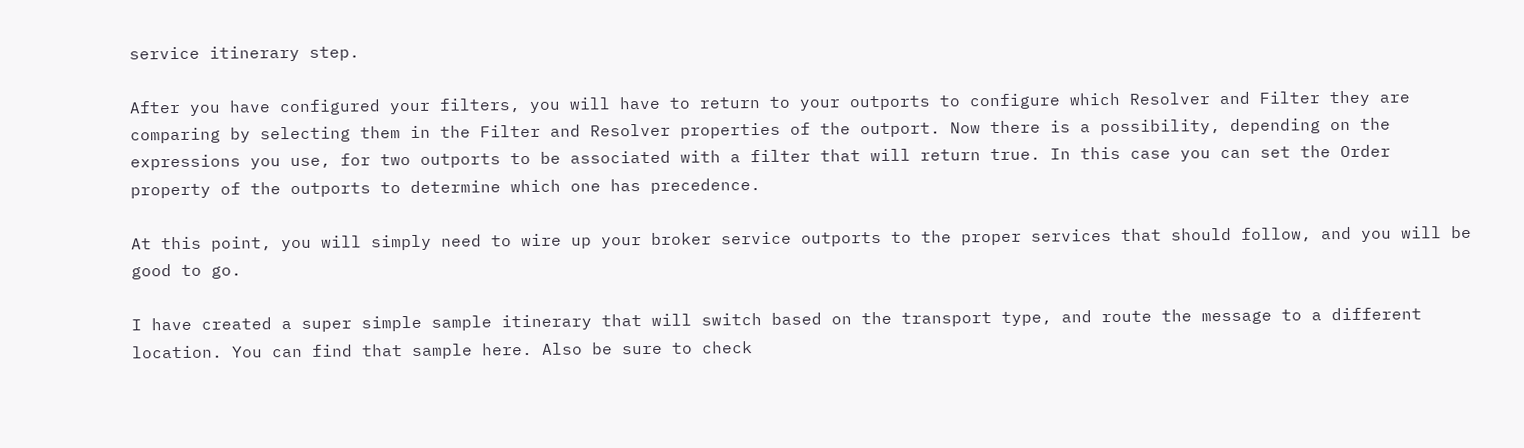service itinerary step.

After you have configured your filters, you will have to return to your outports to configure which Resolver and Filter they are comparing by selecting them in the Filter and Resolver properties of the outport. Now there is a possibility, depending on the expressions you use, for two outports to be associated with a filter that will return true. In this case you can set the Order property of the outports to determine which one has precedence.

At this point, you will simply need to wire up your broker service outports to the proper services that should follow, and you will be good to go.

I have created a super simple sample itinerary that will switch based on the transport type, and route the message to a different location. You can find that sample here. Also be sure to check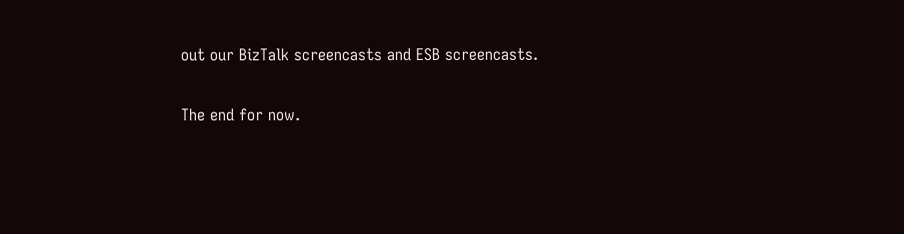out our BizTalk screencasts and ESB screencasts.

The end for now.